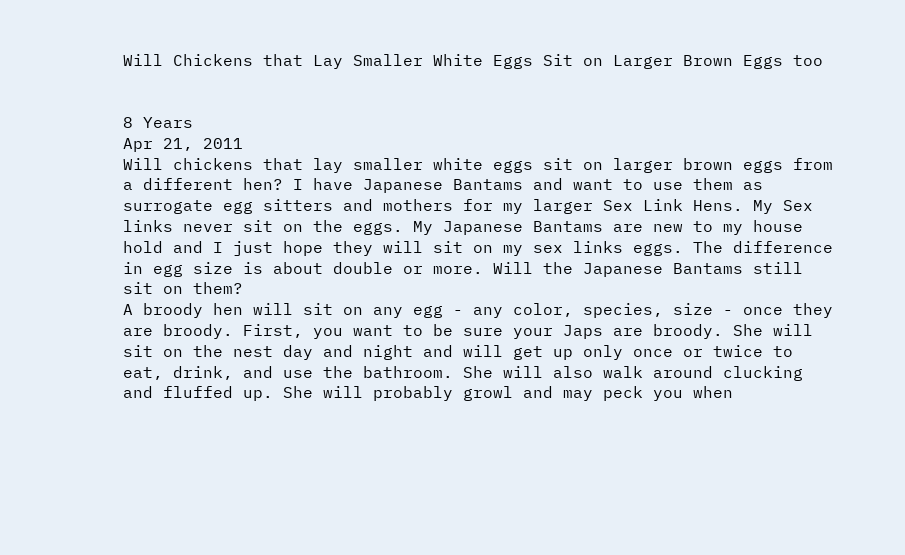Will Chickens that Lay Smaller White Eggs Sit on Larger Brown Eggs too


8 Years
Apr 21, 2011
Will chickens that lay smaller white eggs sit on larger brown eggs from a different hen? I have Japanese Bantams and want to use them as surrogate egg sitters and mothers for my larger Sex Link Hens. My Sex links never sit on the eggs. My Japanese Bantams are new to my house hold and I just hope they will sit on my sex links eggs. The difference in egg size is about double or more. Will the Japanese Bantams still sit on them?
A broody hen will sit on any egg - any color, species, size - once they are broody. First, you want to be sure your Japs are broody. She will sit on the nest day and night and will get up only once or twice to eat, drink, and use the bathroom. She will also walk around clucking and fluffed up. She will probably growl and may peck you when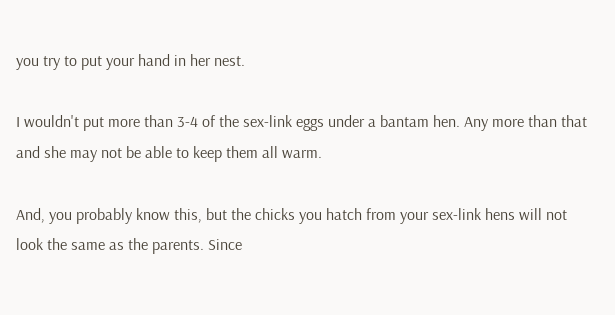you try to put your hand in her nest.

I wouldn't put more than 3-4 of the sex-link eggs under a bantam hen. Any more than that and she may not be able to keep them all warm.

And, you probably know this, but the chicks you hatch from your sex-link hens will not look the same as the parents. Since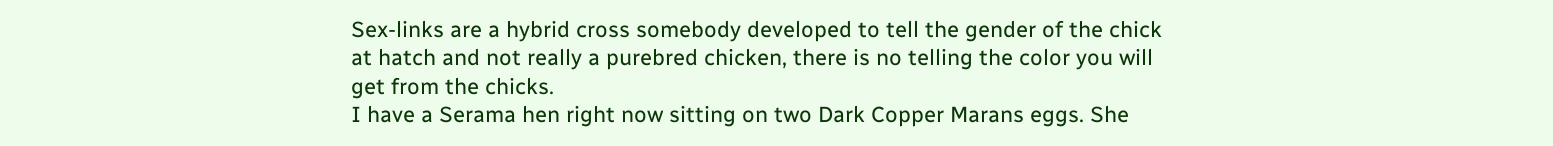Sex-links are a hybrid cross somebody developed to tell the gender of the chick at hatch and not really a purebred chicken, there is no telling the color you will get from the chicks.
I have a Serama hen right now sitting on two Dark Copper Marans eggs. She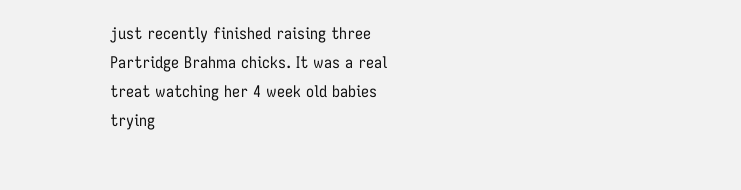just recently finished raising three Partridge Brahma chicks. It was a real treat watching her 4 week old babies trying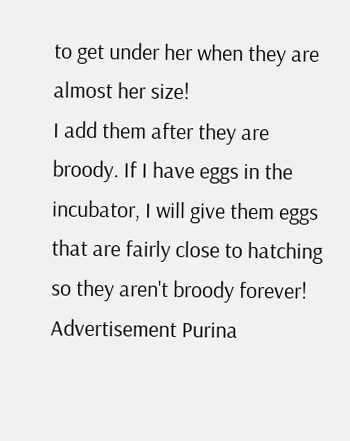to get under her when they are almost her size!
I add them after they are broody. If I have eggs in the incubator, I will give them eggs that are fairly close to hatching so they aren't broody forever!
Advertisement Purina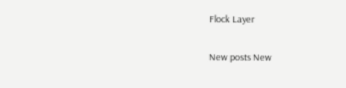Flock Layer

New posts New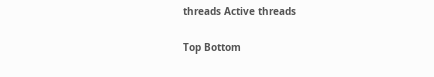threads Active threads

Top Bottom